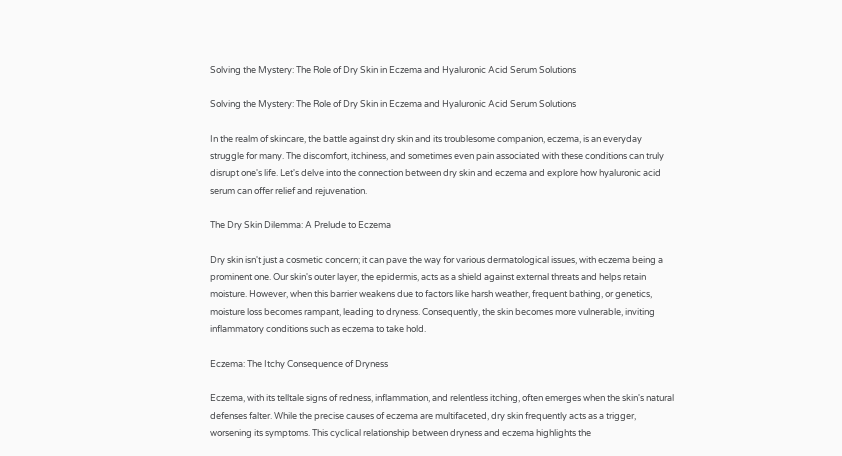Solving the Mystery: The Role of Dry Skin in Eczema and Hyaluronic Acid Serum Solutions

Solving the Mystery: The Role of Dry Skin in Eczema and Hyaluronic Acid Serum Solutions

In the realm of skincare, the battle against dry skin and its troublesome companion, eczema, is an everyday struggle for many. The discomfort, itchiness, and sometimes even pain associated with these conditions can truly disrupt one's life. Let's delve into the connection between dry skin and eczema and explore how hyaluronic acid serum can offer relief and rejuvenation.

The Dry Skin Dilemma: A Prelude to Eczema

Dry skin isn't just a cosmetic concern; it can pave the way for various dermatological issues, with eczema being a prominent one. Our skin's outer layer, the epidermis, acts as a shield against external threats and helps retain moisture. However, when this barrier weakens due to factors like harsh weather, frequent bathing, or genetics, moisture loss becomes rampant, leading to dryness. Consequently, the skin becomes more vulnerable, inviting inflammatory conditions such as eczema to take hold.

Eczema: The Itchy Consequence of Dryness

Eczema, with its telltale signs of redness, inflammation, and relentless itching, often emerges when the skin's natural defenses falter. While the precise causes of eczema are multifaceted, dry skin frequently acts as a trigger, worsening its symptoms. This cyclical relationship between dryness and eczema highlights the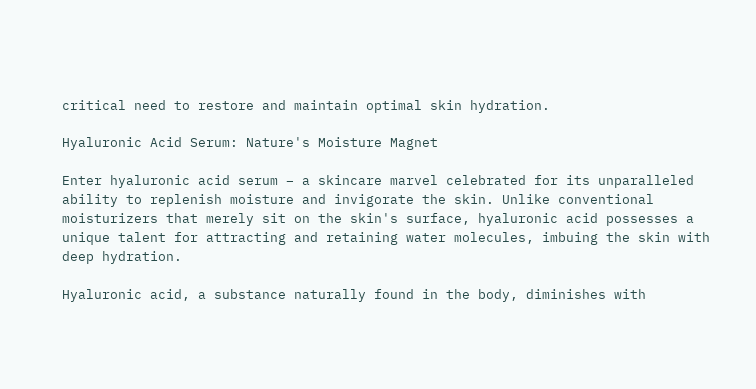critical need to restore and maintain optimal skin hydration.

Hyaluronic Acid Serum: Nature's Moisture Magnet

Enter hyaluronic acid serum – a skincare marvel celebrated for its unparalleled ability to replenish moisture and invigorate the skin. Unlike conventional moisturizers that merely sit on the skin's surface, hyaluronic acid possesses a unique talent for attracting and retaining water molecules, imbuing the skin with deep hydration.

Hyaluronic acid, a substance naturally found in the body, diminishes with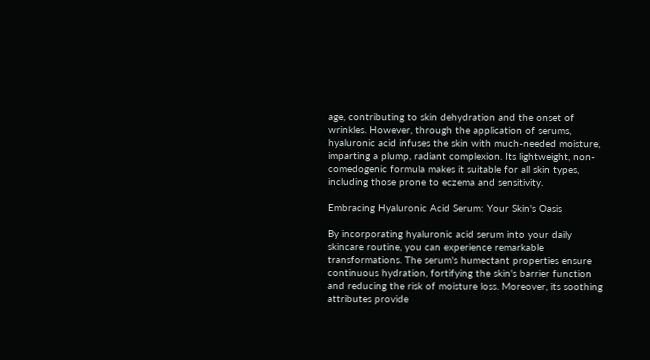age, contributing to skin dehydration and the onset of wrinkles. However, through the application of serums, hyaluronic acid infuses the skin with much-needed moisture, imparting a plump, radiant complexion. Its lightweight, non-comedogenic formula makes it suitable for all skin types, including those prone to eczema and sensitivity.

Embracing Hyaluronic Acid Serum: Your Skin's Oasis

By incorporating hyaluronic acid serum into your daily skincare routine, you can experience remarkable transformations. The serum's humectant properties ensure continuous hydration, fortifying the skin's barrier function and reducing the risk of moisture loss. Moreover, its soothing attributes provide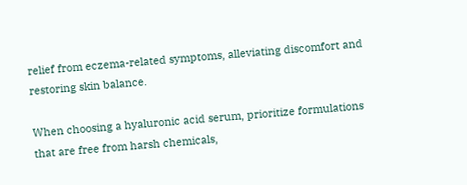relief from eczema-related symptoms, alleviating discomfort and restoring skin balance.

When choosing a hyaluronic acid serum, prioritize formulations that are free from harsh chemicals,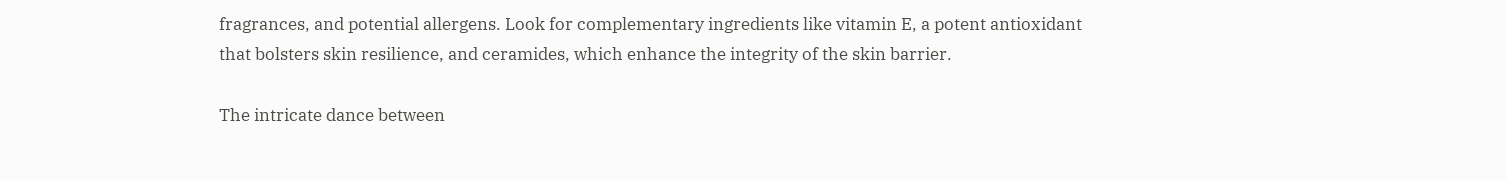fragrances, and potential allergens. Look for complementary ingredients like vitamin E, a potent antioxidant that bolsters skin resilience, and ceramides, which enhance the integrity of the skin barrier.

The intricate dance between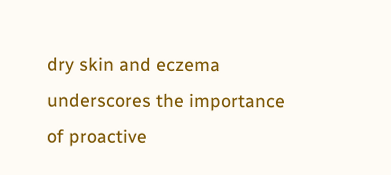dry skin and eczema underscores the importance of proactive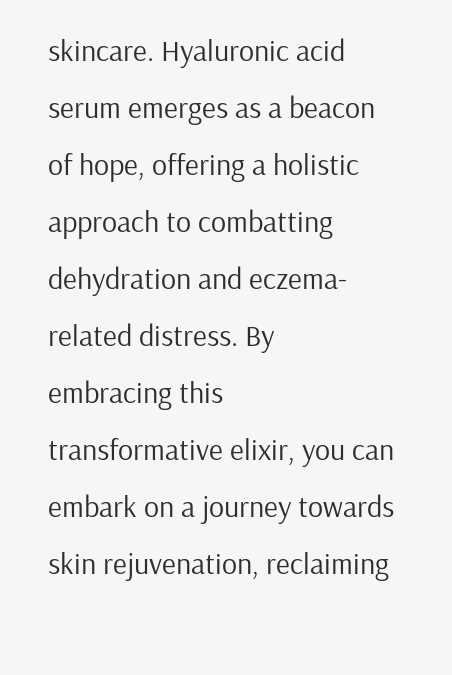skincare. Hyaluronic acid serum emerges as a beacon of hope, offering a holistic approach to combatting dehydration and eczema-related distress. By embracing this transformative elixir, you can embark on a journey towards skin rejuvenation, reclaiming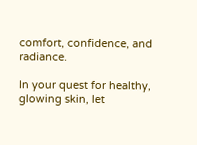comfort, confidence, and radiance.

In your quest for healthy, glowing skin, let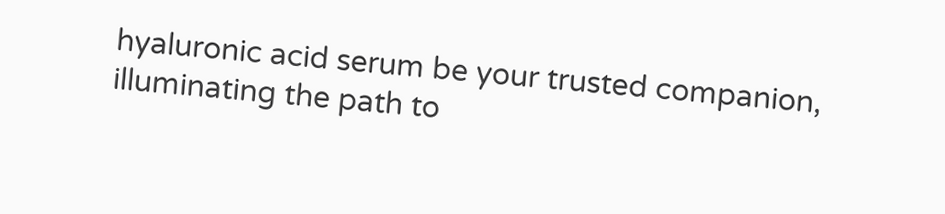hyaluronic acid serum be your trusted companion, illuminating the path to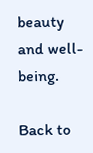beauty and well-being.

Back to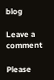blog

Leave a comment

Please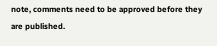note, comments need to be approved before they are published.